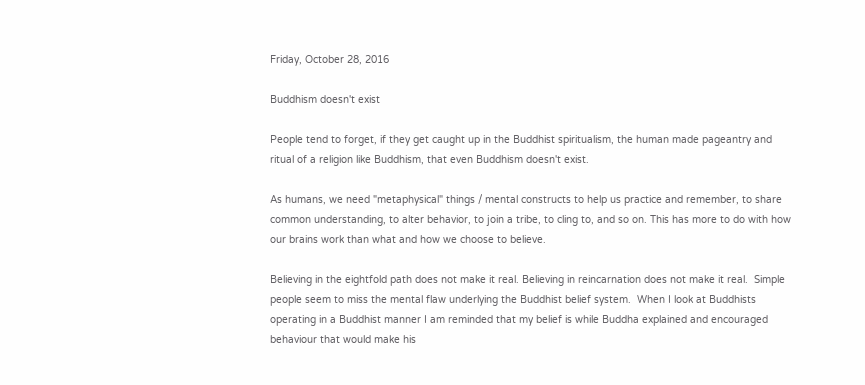Friday, October 28, 2016

Buddhism doesn't exist

People tend to forget, if they get caught up in the Buddhist spiritualism, the human made pageantry and ritual of a religion like Buddhism, that even Buddhism doesn't exist.

As humans, we need "metaphysical" things / mental constructs to help us practice and remember, to share common understanding, to alter behavior, to join a tribe, to cling to, and so on. This has more to do with how our brains work than what and how we choose to believe.

Believing in the eightfold path does not make it real. Believing in reincarnation does not make it real.  Simple people seem to miss the mental flaw underlying the Buddhist belief system.  When I look at Buddhists operating in a Buddhist manner I am reminded that my belief is while Buddha explained and encouraged behaviour that would make his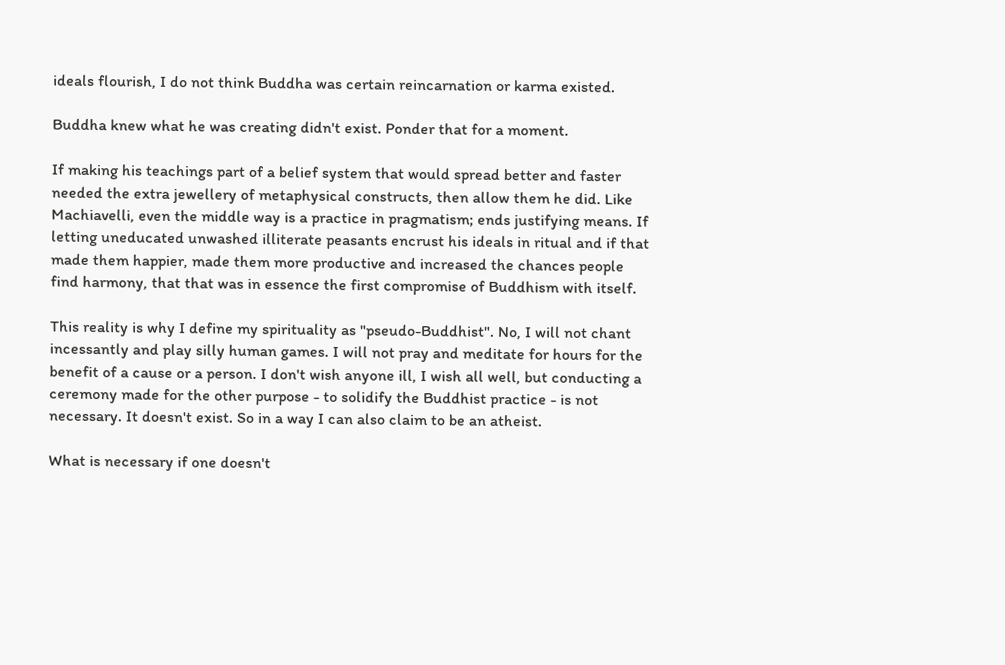ideals flourish, I do not think Buddha was certain reincarnation or karma existed.

Buddha knew what he was creating didn't exist. Ponder that for a moment.

If making his teachings part of a belief system that would spread better and faster needed the extra jewellery of metaphysical constructs, then allow them he did. Like Machiavelli, even the middle way is a practice in pragmatism; ends justifying means. If letting uneducated unwashed illiterate peasants encrust his ideals in ritual and if that made them happier, made them more productive and increased the chances people find harmony, that that was in essence the first compromise of Buddhism with itself.

This reality is why I define my spirituality as "pseudo-Buddhist". No, I will not chant incessantly and play silly human games. I will not pray and meditate for hours for the benefit of a cause or a person. I don't wish anyone ill, I wish all well, but conducting a ceremony made for the other purpose - to solidify the Buddhist practice - is not necessary. It doesn't exist. So in a way I can also claim to be an atheist.

What is necessary if one doesn't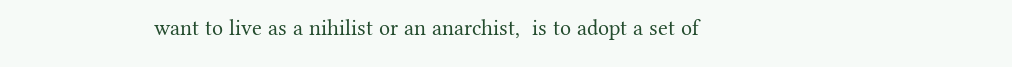want to live as a nihilist or an anarchist,  is to adopt a set of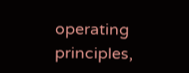operating principles,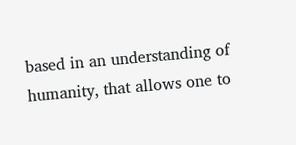based in an understanding of humanity, that allows one to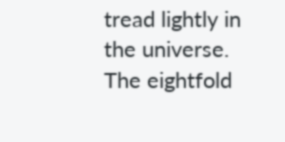tread lightly in the universe. The eightfold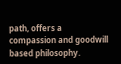path, offers a compassion and goodwill based philosophy.